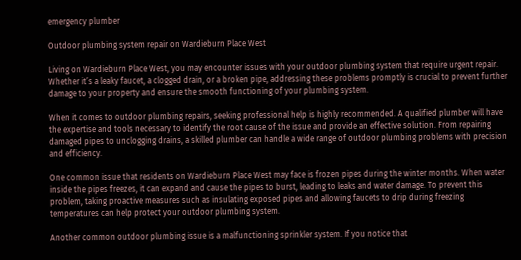emergency plumber

Outdoor plumbing system repair on Wardieburn Place West

Living on Wardieburn Place West, you may encounter issues with your outdoor plumbing system that require urgent repair. Whether it’s a leaky faucet, a clogged drain, or a broken pipe, addressing these problems promptly is crucial to prevent further damage to your property and ensure the smooth functioning of your plumbing system.

When it comes to outdoor plumbing repairs, seeking professional help is highly recommended. A qualified plumber will have the expertise and tools necessary to identify the root cause of the issue and provide an effective solution. From repairing damaged pipes to unclogging drains, a skilled plumber can handle a wide range of outdoor plumbing problems with precision and efficiency.

One common issue that residents on Wardieburn Place West may face is frozen pipes during the winter months. When water inside the pipes freezes, it can expand and cause the pipes to burst, leading to leaks and water damage. To prevent this problem, taking proactive measures such as insulating exposed pipes and allowing faucets to drip during freezing temperatures can help protect your outdoor plumbing system.

Another common outdoor plumbing issue is a malfunctioning sprinkler system. If you notice that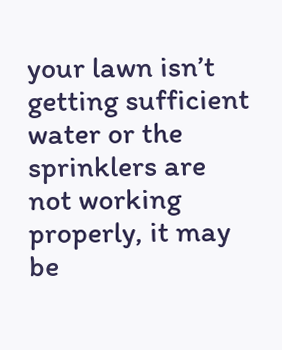your lawn isn’t getting sufficient water or the sprinklers are not working properly, it may be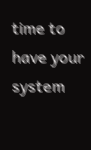time to have your system